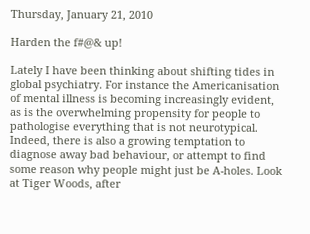Thursday, January 21, 2010

Harden the f#@& up!

Lately I have been thinking about shifting tides in global psychiatry. For instance the Americanisation of mental illness is becoming increasingly evident, as is the overwhelming propensity for people to pathologise everything that is not neurotypical. Indeed, there is also a growing temptation to diagnose away bad behaviour, or attempt to find some reason why people might just be A-holes. Look at Tiger Woods, after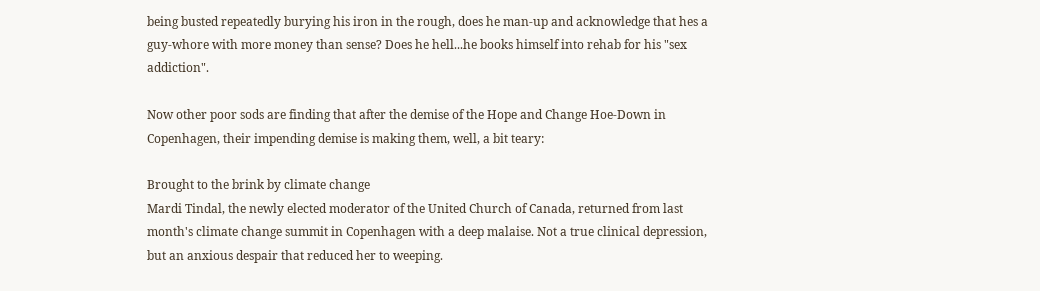being busted repeatedly burying his iron in the rough, does he man-up and acknowledge that hes a guy-whore with more money than sense? Does he hell...he books himself into rehab for his "sex addiction".

Now other poor sods are finding that after the demise of the Hope and Change Hoe-Down in Copenhagen, their impending demise is making them, well, a bit teary:

Brought to the brink by climate change
Mardi Tindal, the newly elected moderator of the United Church of Canada, returned from last month's climate change summit in Copenhagen with a deep malaise. Not a true clinical depression, but an anxious despair that reduced her to weeping.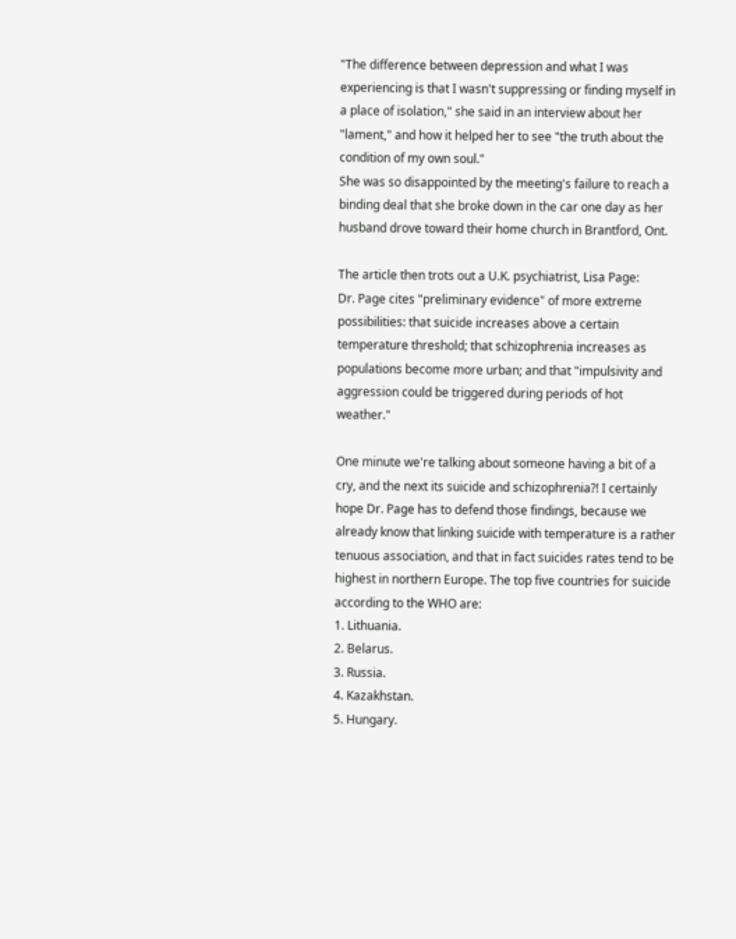"The difference between depression and what I was experiencing is that I wasn't suppressing or finding myself in a place of isolation," she said in an interview about her "lament," and how it helped her to see "the truth about the condition of my own soul."
She was so disappointed by the meeting's failure to reach a binding deal that she broke down in the car one day as her husband drove toward their home church in Brantford, Ont.

The article then trots out a U.K. psychiatrist, Lisa Page:
Dr. Page cites "preliminary evidence" of more extreme possibilities: that suicide increases above a certain temperature threshold; that schizophrenia increases as populations become more urban; and that "impulsivity and aggression could be triggered during periods of hot weather."

One minute we're talking about someone having a bit of a cry, and the next its suicide and schizophrenia?! I certainly hope Dr. Page has to defend those findings, because we already know that linking suicide with temperature is a rather tenuous association, and that in fact suicides rates tend to be highest in northern Europe. The top five countries for suicide according to the WHO are:
1. Lithuania.
2. Belarus.
3. Russia.
4. Kazakhstan.
5. Hungary.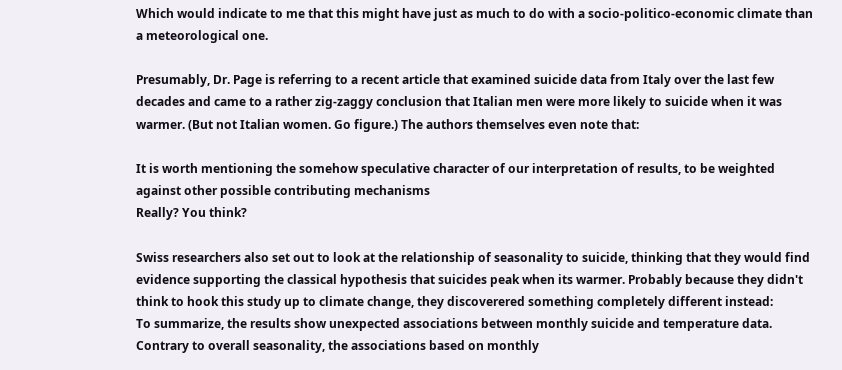Which would indicate to me that this might have just as much to do with a socio-politico-economic climate than a meteorological one.

Presumably, Dr. Page is referring to a recent article that examined suicide data from Italy over the last few decades and came to a rather zig-zaggy conclusion that Italian men were more likely to suicide when it was warmer. (But not Italian women. Go figure.) The authors themselves even note that:

It is worth mentioning the somehow speculative character of our interpretation of results, to be weighted against other possible contributing mechanisms
Really? You think?

Swiss researchers also set out to look at the relationship of seasonality to suicide, thinking that they would find evidence supporting the classical hypothesis that suicides peak when its warmer. Probably because they didn't think to hook this study up to climate change, they discoverered something completely different instead:
To summarize, the results show unexpected associations between monthly suicide and temperature data. Contrary to overall seasonality, the associations based on monthly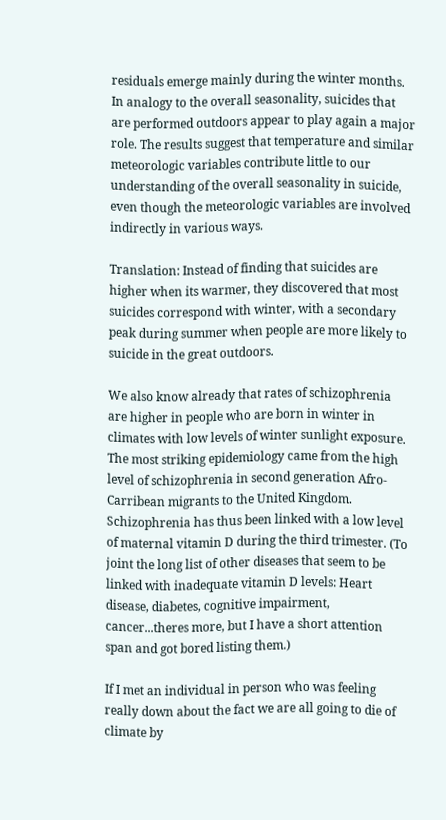residuals emerge mainly during the winter months. In analogy to the overall seasonality, suicides that are performed outdoors appear to play again a major role. The results suggest that temperature and similar meteorologic variables contribute little to our understanding of the overall seasonality in suicide, even though the meteorologic variables are involved indirectly in various ways.

Translation: Instead of finding that suicides are higher when its warmer, they discovered that most suicides correspond with winter, with a secondary peak during summer when people are more likely to suicide in the great outdoors.

We also know already that rates of schizophrenia are higher in people who are born in winter in climates with low levels of winter sunlight exposure. The most striking epidemiology came from the high level of schizophrenia in second generation Afro-Carribean migrants to the United Kingdom. Schizophrenia has thus been linked with a low level of maternal vitamin D during the third trimester. (To joint the long list of other diseases that seem to be linked with inadequate vitamin D levels: Heart disease, diabetes, cognitive impairment, cancer...theres more, but I have a short attention span and got bored listing them.)

If I met an individual in person who was feeling really down about the fact we are all going to die of climate by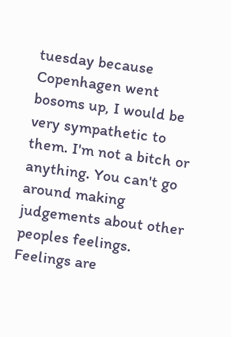tuesday because Copenhagen went bosoms up, I would be very sympathetic to them. I'm not a bitch or anything. You can't go around making judgements about other peoples feelings. Feelings are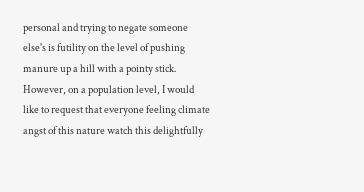personal and trying to negate someone else's is futility on the level of pushing manure up a hill with a pointy stick. However, on a population level, I would like to request that everyone feeling climate angst of this nature watch this delightfully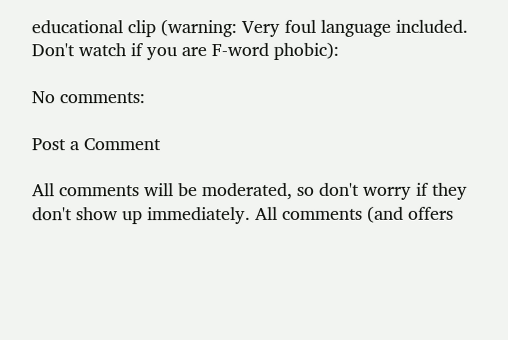educational clip (warning: Very foul language included. Don't watch if you are F-word phobic):

No comments:

Post a Comment

All comments will be moderated, so don't worry if they don't show up immediately. All comments (and offers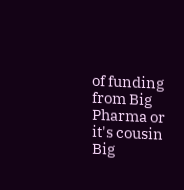of funding from Big Pharma or it's cousin Big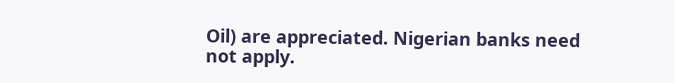Oil) are appreciated. Nigerian banks need not apply.